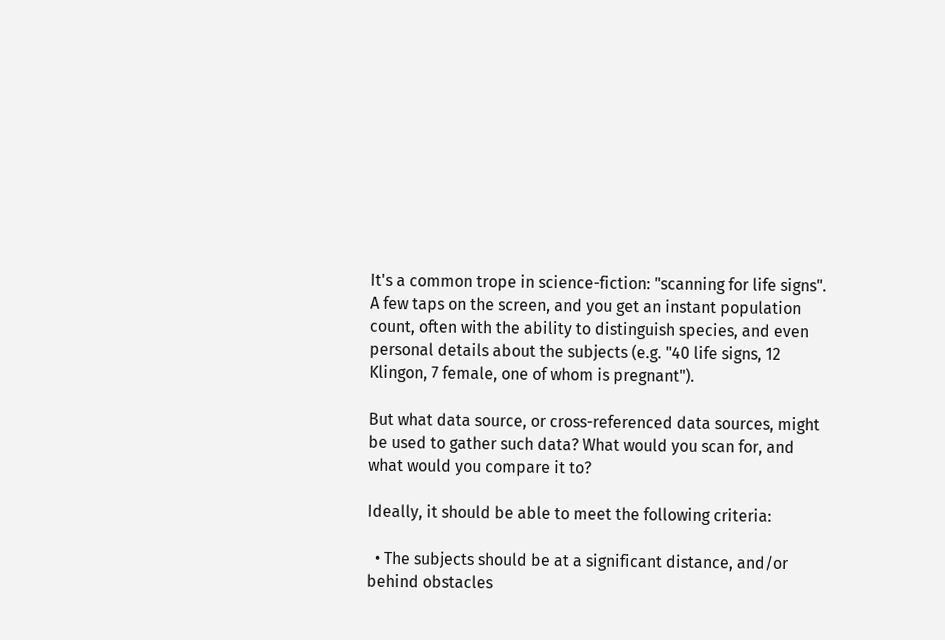It's a common trope in science-fiction: "scanning for life signs". A few taps on the screen, and you get an instant population count, often with the ability to distinguish species, and even personal details about the subjects (e.g. "40 life signs, 12 Klingon, 7 female, one of whom is pregnant").

But what data source, or cross-referenced data sources, might be used to gather such data? What would you scan for, and what would you compare it to?

Ideally, it should be able to meet the following criteria:

  • The subjects should be at a significant distance, and/or behind obstacles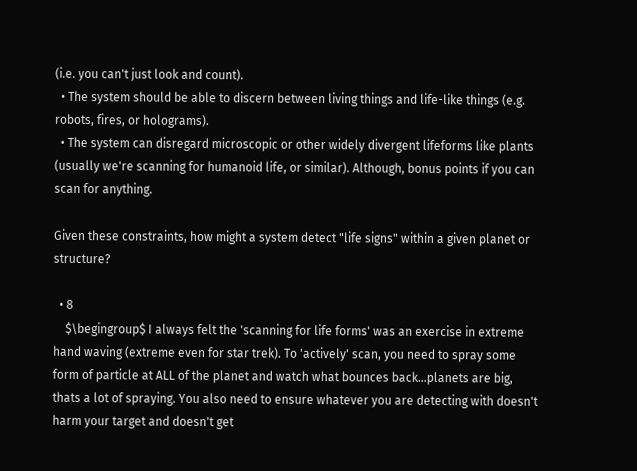(i.e. you can't just look and count).
  • The system should be able to discern between living things and life-like things (e.g. robots, fires, or holograms).
  • The system can disregard microscopic or other widely divergent lifeforms like plants (usually we're scanning for humanoid life, or similar). Although, bonus points if you can scan for anything.

Given these constraints, how might a system detect "life signs" within a given planet or structure?

  • 8
    $\begingroup$ I always felt the 'scanning for life forms' was an exercise in extreme hand waving (extreme even for star trek). To 'actively' scan, you need to spray some form of particle at ALL of the planet and watch what bounces back...planets are big, thats a lot of spraying. You also need to ensure whatever you are detecting with doesn't harm your target and doesn't get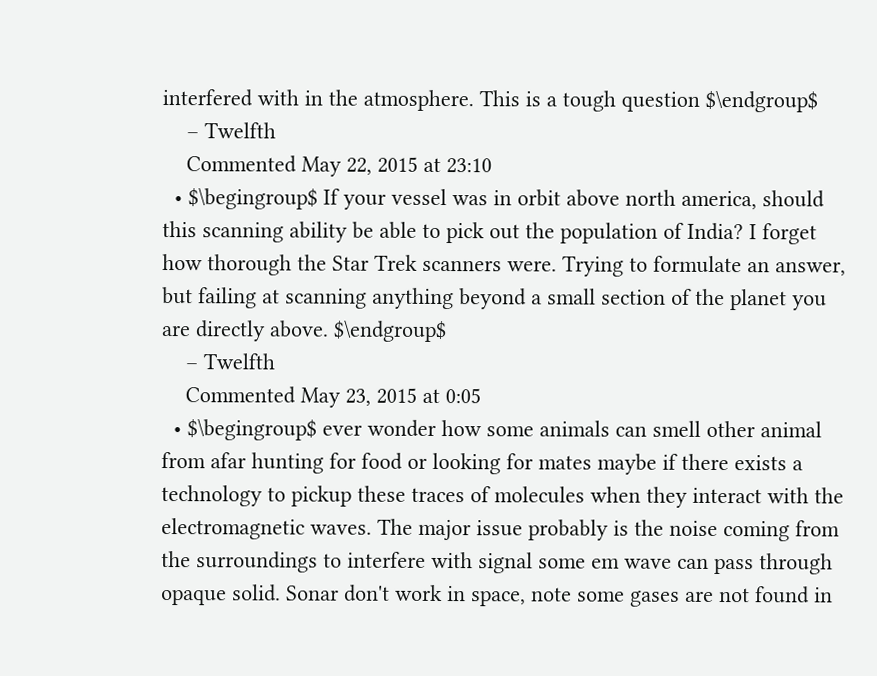interfered with in the atmosphere. This is a tough question $\endgroup$
    – Twelfth
    Commented May 22, 2015 at 23:10
  • $\begingroup$ If your vessel was in orbit above north america, should this scanning ability be able to pick out the population of India? I forget how thorough the Star Trek scanners were. Trying to formulate an answer, but failing at scanning anything beyond a small section of the planet you are directly above. $\endgroup$
    – Twelfth
    Commented May 23, 2015 at 0:05
  • $\begingroup$ ever wonder how some animals can smell other animal from afar hunting for food or looking for mates maybe if there exists a technology to pickup these traces of molecules when they interact with the electromagnetic waves. The major issue probably is the noise coming from the surroundings to interfere with signal some em wave can pass through opaque solid. Sonar don't work in space, note some gases are not found in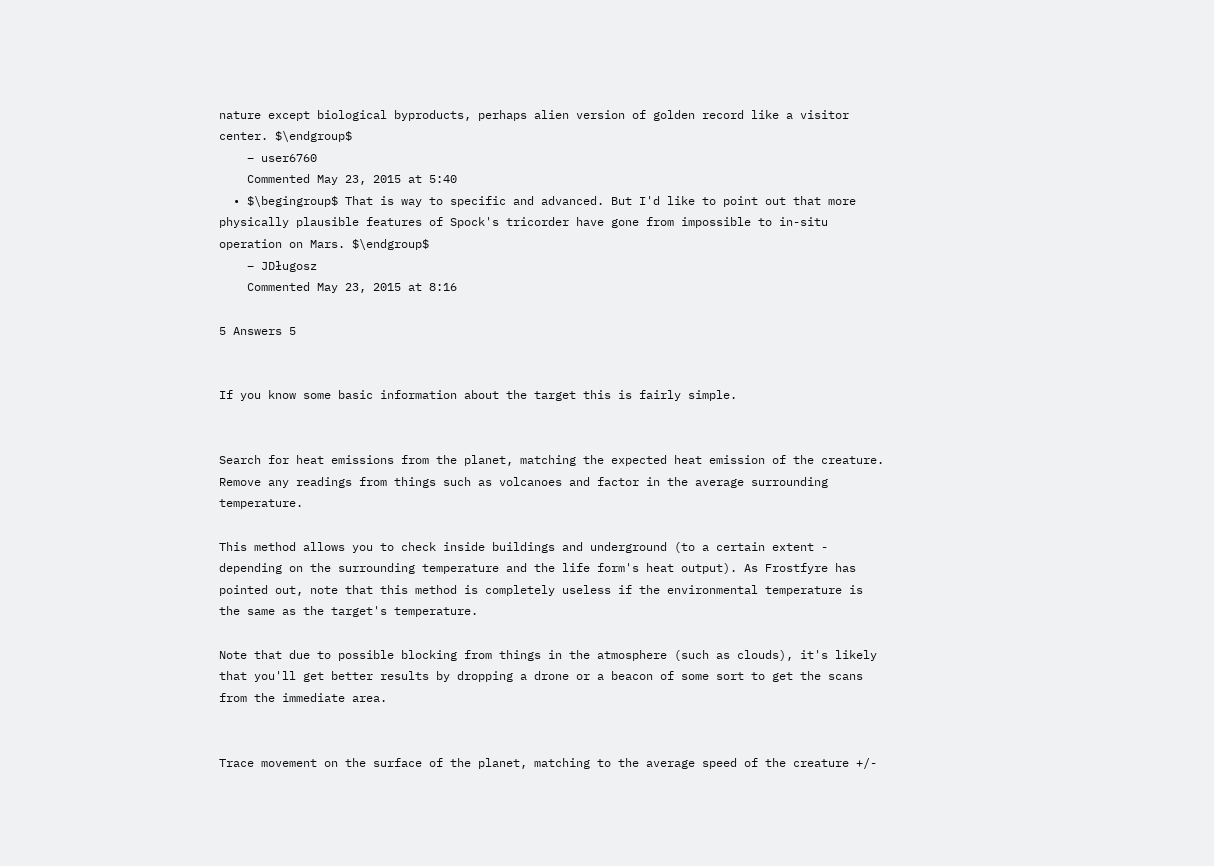nature except biological byproducts, perhaps alien version of golden record like a visitor center. $\endgroup$
    – user6760
    Commented May 23, 2015 at 5:40
  • $\begingroup$ That is way to specific and advanced. But I'd like to point out that more physically plausible features of Spock's tricorder have gone from impossible to in-situ operation on Mars. $\endgroup$
    – JDługosz
    Commented May 23, 2015 at 8:16

5 Answers 5


If you know some basic information about the target this is fairly simple.


Search for heat emissions from the planet, matching the expected heat emission of the creature. Remove any readings from things such as volcanoes and factor in the average surrounding temperature.

This method allows you to check inside buildings and underground (to a certain extent - depending on the surrounding temperature and the life form's heat output). As Frostfyre has pointed out, note that this method is completely useless if the environmental temperature is the same as the target's temperature.

Note that due to possible blocking from things in the atmosphere (such as clouds), it's likely that you'll get better results by dropping a drone or a beacon of some sort to get the scans from the immediate area.


Trace movement on the surface of the planet, matching to the average speed of the creature +/-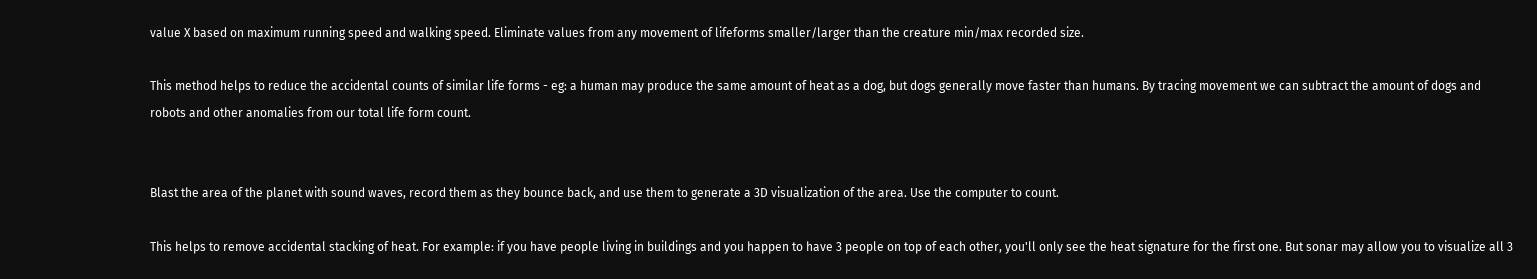value X based on maximum running speed and walking speed. Eliminate values from any movement of lifeforms smaller/larger than the creature min/max recorded size.

This method helps to reduce the accidental counts of similar life forms - eg: a human may produce the same amount of heat as a dog, but dogs generally move faster than humans. By tracing movement we can subtract the amount of dogs and robots and other anomalies from our total life form count.


Blast the area of the planet with sound waves, record them as they bounce back, and use them to generate a 3D visualization of the area. Use the computer to count.

This helps to remove accidental stacking of heat. For example: if you have people living in buildings and you happen to have 3 people on top of each other, you'll only see the heat signature for the first one. But sonar may allow you to visualize all 3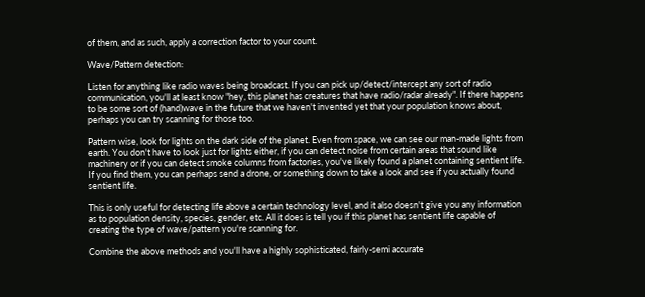of them, and as such, apply a correction factor to your count.

Wave/Pattern detection:

Listen for anything like radio waves being broadcast. If you can pick up/detect/intercept any sort of radio communication, you'll at least know "hey, this planet has creatures that have radio/radar already". If there happens to be some sort of (hand)wave in the future that we haven't invented yet that your population knows about, perhaps you can try scanning for those too.

Pattern wise, look for lights on the dark side of the planet. Even from space, we can see our man-made lights from earth. You don't have to look just for lights either, if you can detect noise from certain areas that sound like machinery or if you can detect smoke columns from factories, you've likely found a planet containing sentient life. If you find them, you can perhaps send a drone, or something down to take a look and see if you actually found sentient life.

This is only useful for detecting life above a certain technology level, and it also doesn't give you any information as to population density, species, gender, etc. All it does is tell you if this planet has sentient life capable of creating the type of wave/pattern you're scanning for.

Combine the above methods and you'll have a highly sophisticated, fairly-semi accurate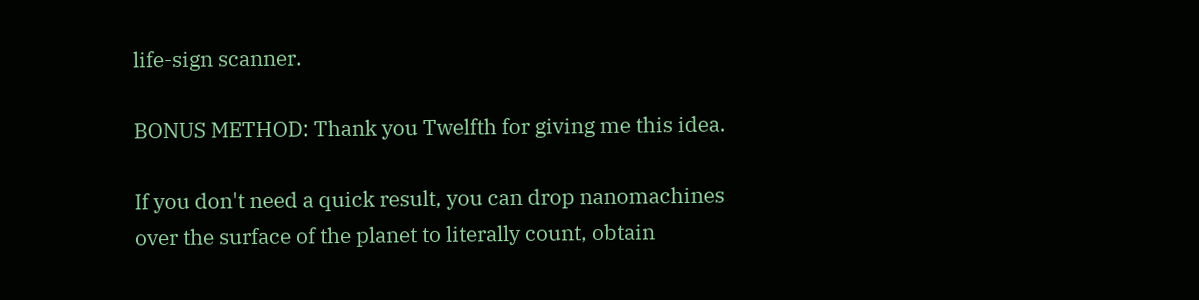life-sign scanner.

BONUS METHOD: Thank you Twelfth for giving me this idea.

If you don't need a quick result, you can drop nanomachines over the surface of the planet to literally count, obtain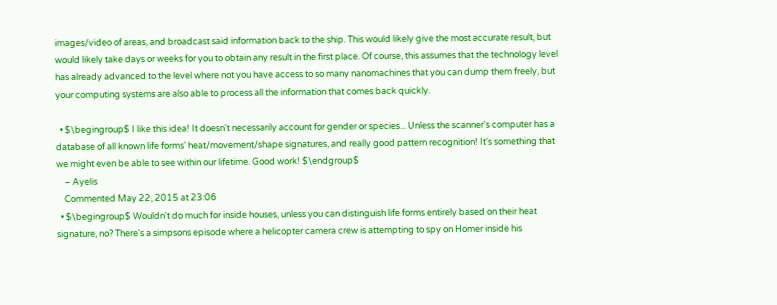images/video of areas, and broadcast said information back to the ship. This would likely give the most accurate result, but would likely take days or weeks for you to obtain any result in the first place. Of course, this assumes that the technology level has already advanced to the level where not you have access to so many nanomachines that you can dump them freely, but your computing systems are also able to process all the information that comes back quickly.

  • $\begingroup$ I like this idea! It doesn't necessarily account for gender or species... Unless the scanner's computer has a database of all known life forms' heat/movement/shape signatures, and really good pattern recognition! It's something that we might even be able to see within our lifetime. Good work! $\endgroup$
    – Ayelis
    Commented May 22, 2015 at 23:06
  • $\begingroup$ Wouldn't do much for inside houses, unless you can distinguish life forms entirely based on their heat signature, no? There's a simpsons episode where a helicopter camera crew is attempting to spy on Homer inside his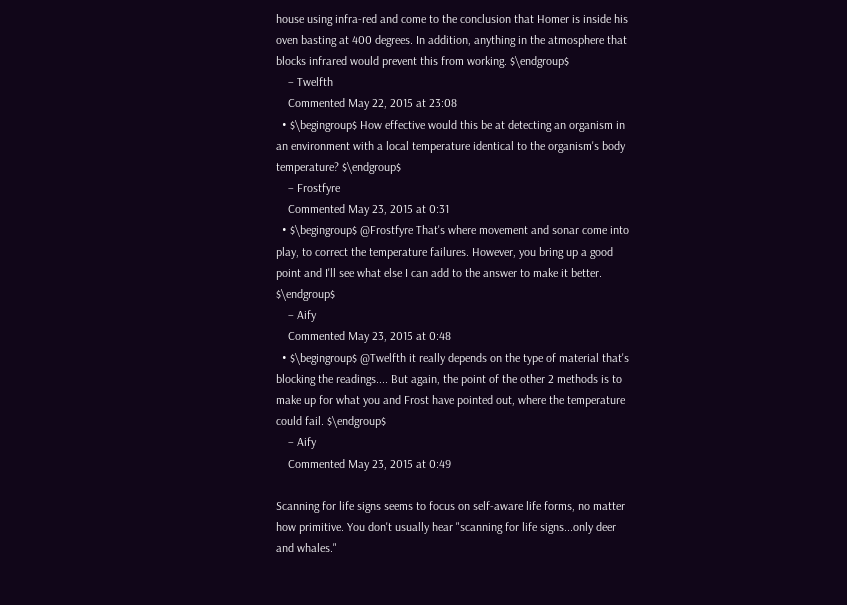house using infra-red and come to the conclusion that Homer is inside his oven basting at 400 degrees. In addition, anything in the atmosphere that blocks infrared would prevent this from working. $\endgroup$
    – Twelfth
    Commented May 22, 2015 at 23:08
  • $\begingroup$ How effective would this be at detecting an organism in an environment with a local temperature identical to the organism's body temperature? $\endgroup$
    – Frostfyre
    Commented May 23, 2015 at 0:31
  • $\begingroup$ @Frostfyre That's where movement and sonar come into play, to correct the temperature failures. However, you bring up a good point and I'll see what else I can add to the answer to make it better. $\endgroup$
    – Aify
    Commented May 23, 2015 at 0:48
  • $\begingroup$ @Twelfth it really depends on the type of material that's blocking the readings.... But again, the point of the other 2 methods is to make up for what you and Frost have pointed out, where the temperature could fail. $\endgroup$
    – Aify
    Commented May 23, 2015 at 0:49

Scanning for life signs seems to focus on self-aware life forms, no matter how primitive. You don't usually hear "scanning for life signs...only deer and whales."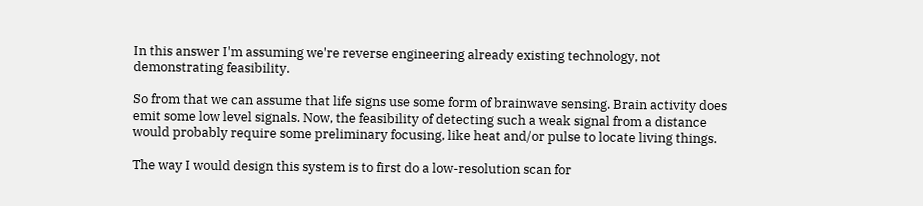In this answer I'm assuming we're reverse engineering already existing technology, not demonstrating feasibility.

So from that we can assume that life signs use some form of brainwave sensing. Brain activity does emit some low level signals. Now, the feasibility of detecting such a weak signal from a distance would probably require some preliminary focusing, like heat and/or pulse to locate living things.

The way I would design this system is to first do a low-resolution scan for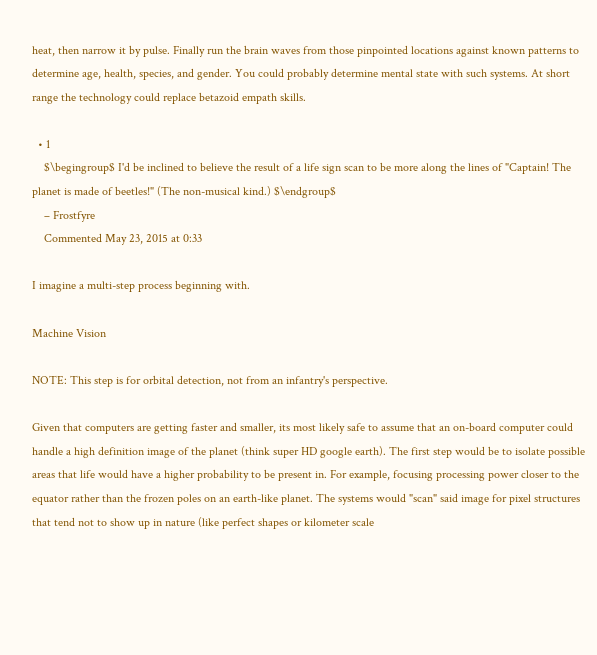heat, then narrow it by pulse. Finally run the brain waves from those pinpointed locations against known patterns to determine age, health, species, and gender. You could probably determine mental state with such systems. At short range the technology could replace betazoid empath skills.

  • 1
    $\begingroup$ I'd be inclined to believe the result of a life sign scan to be more along the lines of "Captain! The planet is made of beetles!" (The non-musical kind.) $\endgroup$
    – Frostfyre
    Commented May 23, 2015 at 0:33

I imagine a multi-step process beginning with.

Machine Vision

NOTE: This step is for orbital detection, not from an infantry's perspective.

Given that computers are getting faster and smaller, its most likely safe to assume that an on-board computer could handle a high definition image of the planet (think super HD google earth). The first step would be to isolate possible areas that life would have a higher probability to be present in. For example, focusing processing power closer to the equator rather than the frozen poles on an earth-like planet. The systems would "scan" said image for pixel structures that tend not to show up in nature (like perfect shapes or kilometer scale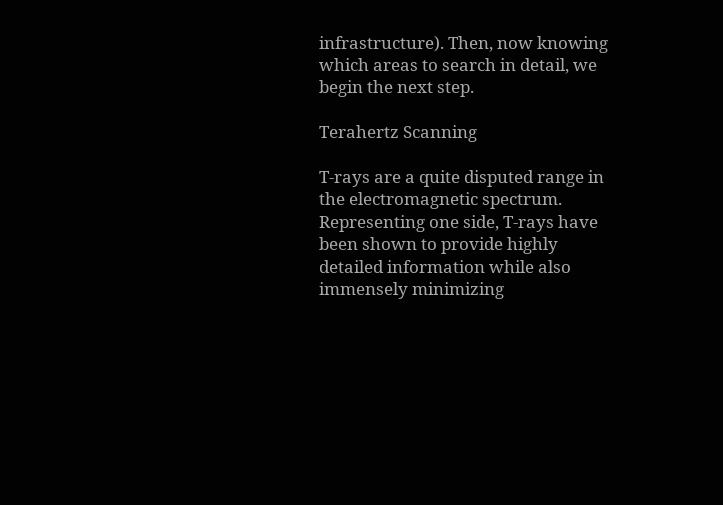infrastructure). Then, now knowing which areas to search in detail, we begin the next step.

Terahertz Scanning

T-rays are a quite disputed range in the electromagnetic spectrum. Representing one side, T-rays have been shown to provide highly detailed information while also immensely minimizing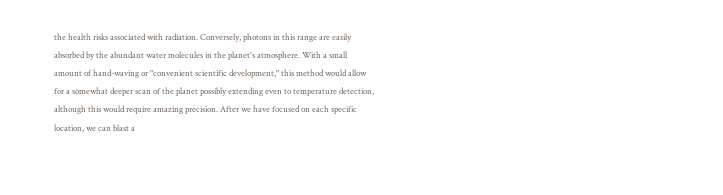the health risks associated with radiation. Conversely, photons in this range are easily absorbed by the abundant water molecules in the planet's atmosphere. With a small amount of hand-waving or "convenient scientific development," this method would allow for a somewhat deeper scan of the planet possibly extending even to temperature detection, although this would require amazing precision. After we have focused on each specific location, we can blast a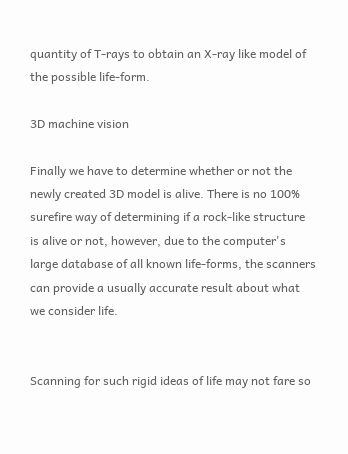quantity of T-rays to obtain an X-ray like model of the possible life-form.

3D machine vision

Finally we have to determine whether or not the newly created 3D model is alive. There is no 100% surefire way of determining if a rock-like structure is alive or not, however, due to the computer's large database of all known life-forms, the scanners can provide a usually accurate result about what we consider life.


Scanning for such rigid ideas of life may not fare so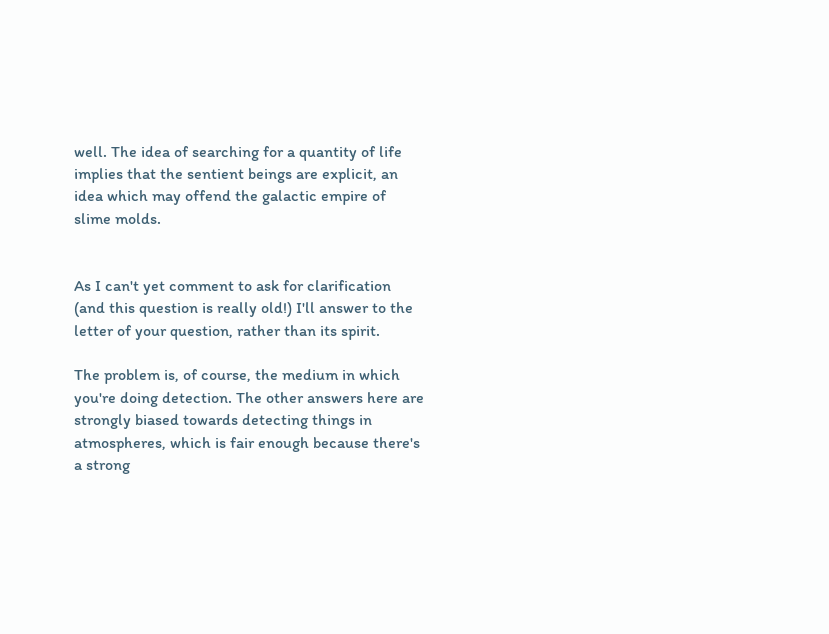well. The idea of searching for a quantity of life implies that the sentient beings are explicit, an idea which may offend the galactic empire of slime molds.


As I can't yet comment to ask for clarification (and this question is really old!) I'll answer to the letter of your question, rather than its spirit.

The problem is, of course, the medium in which you're doing detection. The other answers here are strongly biased towards detecting things in atmospheres, which is fair enough because there's a strong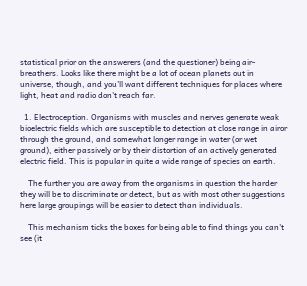statistical prior on the answerers (and the questioner) being air-breathers. Looks like there might be a lot of ocean planets out in universe, though, and you'll want different techniques for places where light, heat and radio don't reach far.

  1. Electroception. Organisms with muscles and nerves generate weak bioelectric fields which are susceptible to detection at close range in airor through the ground, and somewhat longer range in water (or wet ground), either passively or by their distortion of an actively generated electric field. This is popular in quite a wide range of species on earth.

    The further you are away from the organisms in question the harder they will be to discriminate or detect, but as with most other suggestions here large groupings will be easier to detect than individuals.

    This mechanism ticks the boxes for being able to find things you can't see (it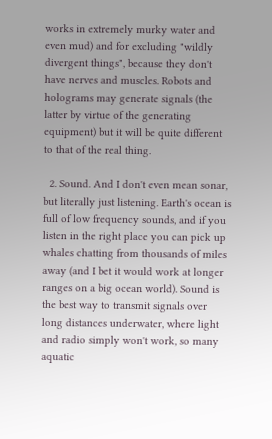works in extremely murky water and even mud) and for excluding "wildly divergent things", because they don't have nerves and muscles. Robots and holograms may generate signals (the latter by virtue of the generating equipment) but it will be quite different to that of the real thing.

  2. Sound. And I don't even mean sonar, but literally just listening. Earth's ocean is full of low frequency sounds, and if you listen in the right place you can pick up whales chatting from thousands of miles away (and I bet it would work at longer ranges on a big ocean world). Sound is the best way to transmit signals over long distances underwater, where light and radio simply won't work, so many aquatic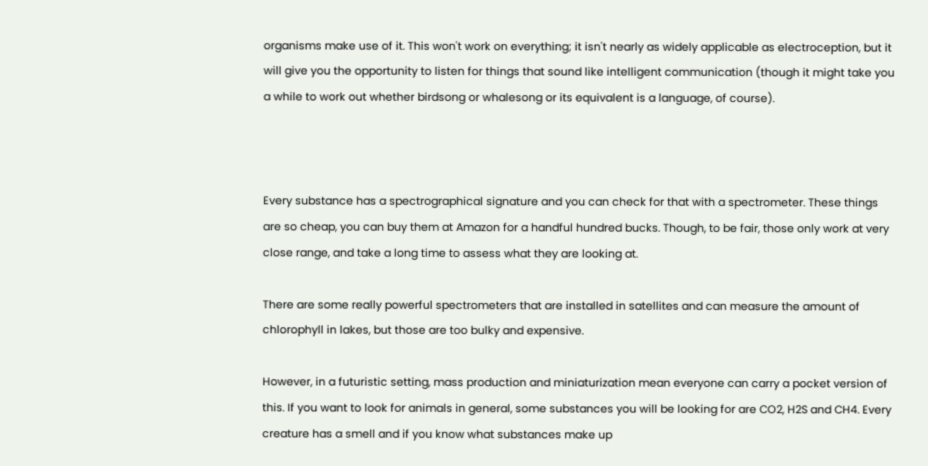organisms make use of it. This won't work on everything; it isn't nearly as widely applicable as electroception, but it will give you the opportunity to listen for things that sound like intelligent communication (though it might take you a while to work out whether birdsong or whalesong or its equivalent is a language, of course).



Every substance has a spectrographical signature and you can check for that with a spectrometer. These things are so cheap, you can buy them at Amazon for a handful hundred bucks. Though, to be fair, those only work at very close range, and take a long time to assess what they are looking at.

There are some really powerful spectrometers that are installed in satellites and can measure the amount of chlorophyll in lakes, but those are too bulky and expensive.

However, in a futuristic setting, mass production and miniaturization mean everyone can carry a pocket version of this. If you want to look for animals in general, some substances you will be looking for are CO2, H2S and CH4. Every creature has a smell and if you know what substances make up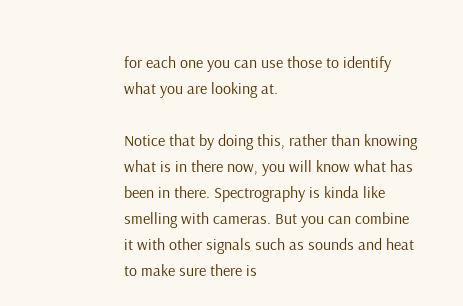for each one you can use those to identify what you are looking at.

Notice that by doing this, rather than knowing what is in there now, you will know what has been in there. Spectrography is kinda like smelling with cameras. But you can combine it with other signals such as sounds and heat to make sure there is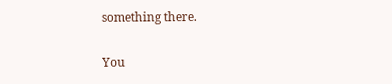something there.


You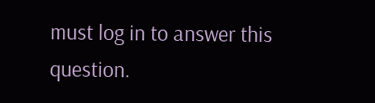must log in to answer this question.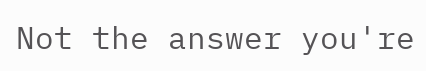Not the answer you're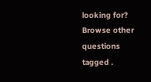looking for? Browse other questions tagged .